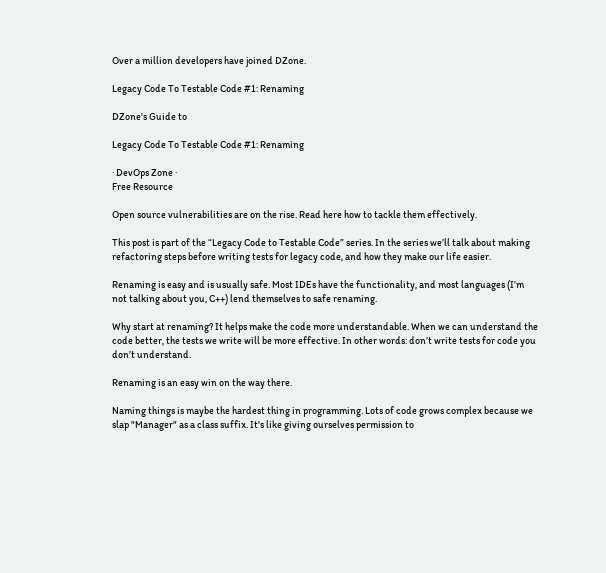Over a million developers have joined DZone.

Legacy Code To Testable Code #1: Renaming

DZone's Guide to

Legacy Code To Testable Code #1: Renaming

· DevOps Zone ·
Free Resource

Open source vulnerabilities are on the rise. Read here how to tackle them effectively.

This post is part of the “Legacy Code to Testable Code” series. In the series we’ll talk about making refactoring steps before writing tests for legacy code, and how they make our life easier.

Renaming is easy and is usually safe. Most IDEs have the functionality, and most languages (I’m not talking about you, C++) lend themselves to safe renaming.

Why start at renaming? It helps make the code more understandable. When we can understand the code better, the tests we write will be more effective. In other words: don’t write tests for code you don’t understand.

Renaming is an easy win on the way there.

Naming things is maybe the hardest thing in programming. Lots of code grows complex because we slap "Manager" as a class suffix. It's like giving ourselves permission to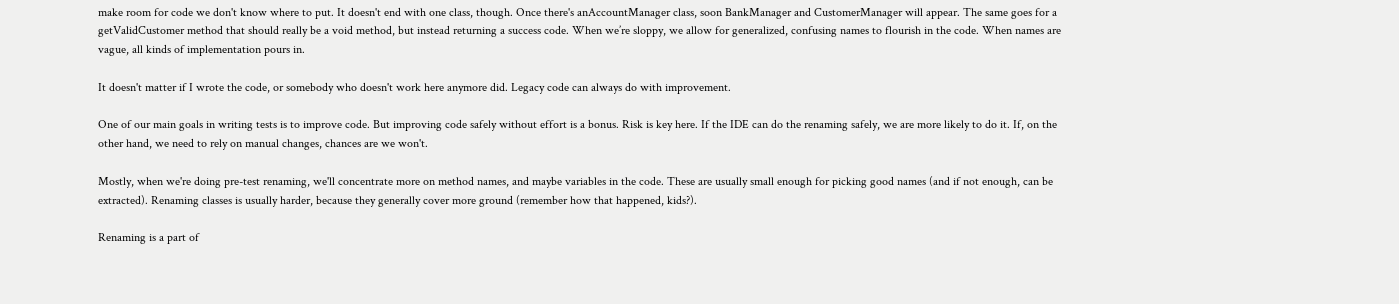make room for code we don't know where to put. It doesn't end with one class, though. Once there's anAccountManager class, soon BankManager and CustomerManager will appear. The same goes for a getValidCustomer method that should really be a void method, but instead returning a success code. When we’re sloppy, we allow for generalized, confusing names to flourish in the code. When names are vague, all kinds of implementation pours in.

It doesn't matter if I wrote the code, or somebody who doesn't work here anymore did. Legacy code can always do with improvement.

One of our main goals in writing tests is to improve code. But improving code safely without effort is a bonus. Risk is key here. If the IDE can do the renaming safely, we are more likely to do it. If, on the other hand, we need to rely on manual changes, chances are we won't.

Mostly, when we're doing pre-test renaming, we'll concentrate more on method names, and maybe variables in the code. These are usually small enough for picking good names (and if not enough, can be extracted). Renaming classes is usually harder, because they generally cover more ground (remember how that happened, kids?).

Renaming is a part of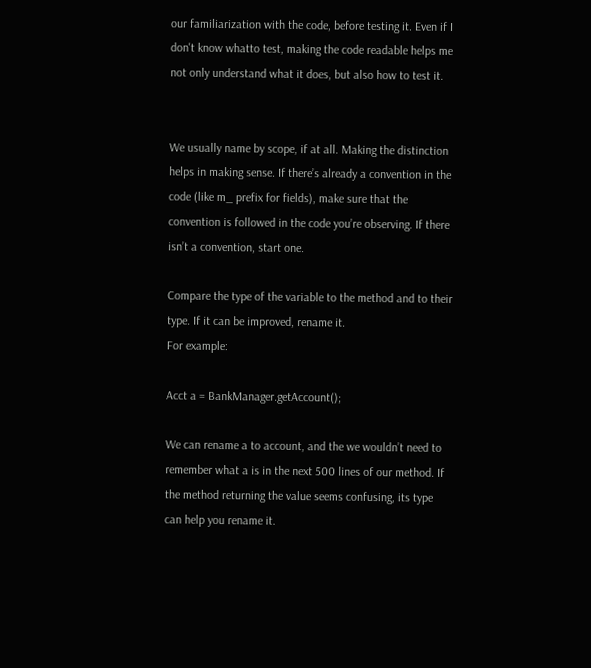our familiarization with the code, before testing it. Even if I don't know whatto test, making the code readable helps me not only understand what it does, but also how to test it.


We usually name by scope, if at all. Making the distinction helps in making sense. If there’s already a convention in the code (like m_ prefix for fields), make sure that the convention is followed in the code you’re observing. If there isn’t a convention, start one.

Compare the type of the variable to the method and to their type. If it can be improved, rename it.
For example:

Acct a = BankManager.getAccount();

We can rename a to account, and the we wouldn’t need to remember what a is in the next 500 lines of our method. If the method returning the value seems confusing, its type can help you rename it.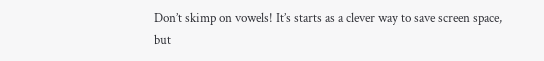Don’t skimp on vowels! It’s starts as a clever way to save screen space, but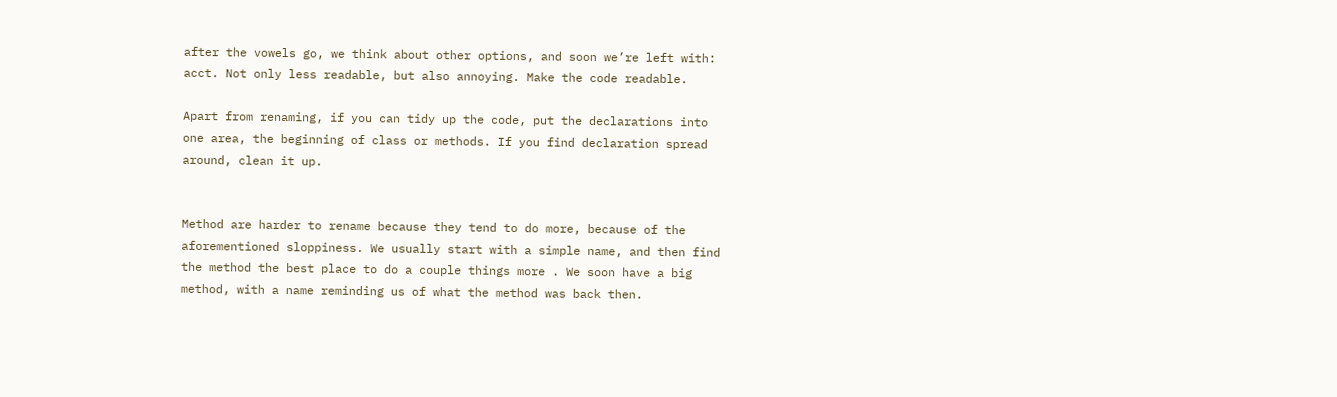after the vowels go, we think about other options, and soon we’re left with: acct. Not only less readable, but also annoying. Make the code readable.

Apart from renaming, if you can tidy up the code, put the declarations into one area, the beginning of class or methods. If you find declaration spread around, clean it up.


Method are harder to rename because they tend to do more, because of the aforementioned sloppiness. We usually start with a simple name, and then find the method the best place to do a couple things more . We soon have a big method, with a name reminding us of what the method was back then.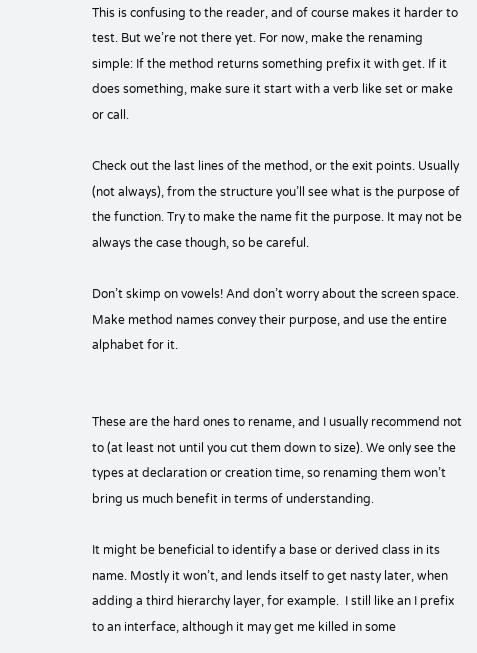This is confusing to the reader, and of course makes it harder to test. But we’re not there yet. For now, make the renaming simple: If the method returns something prefix it with get. If it does something, make sure it start with a verb like set or make or call.

Check out the last lines of the method, or the exit points. Usually (not always), from the structure you’ll see what is the purpose of the function. Try to make the name fit the purpose. It may not be always the case though, so be careful.

Don’t skimp on vowels! And don’t worry about the screen space. Make method names convey their purpose, and use the entire alphabet for it.


These are the hard ones to rename, and I usually recommend not to (at least not until you cut them down to size). We only see the types at declaration or creation time, so renaming them won’t bring us much benefit in terms of understanding.

It might be beneficial to identify a base or derived class in its name. Mostly it won’t, and lends itself to get nasty later, when adding a third hierarchy layer, for example.  I still like an I prefix to an interface, although it may get me killed in some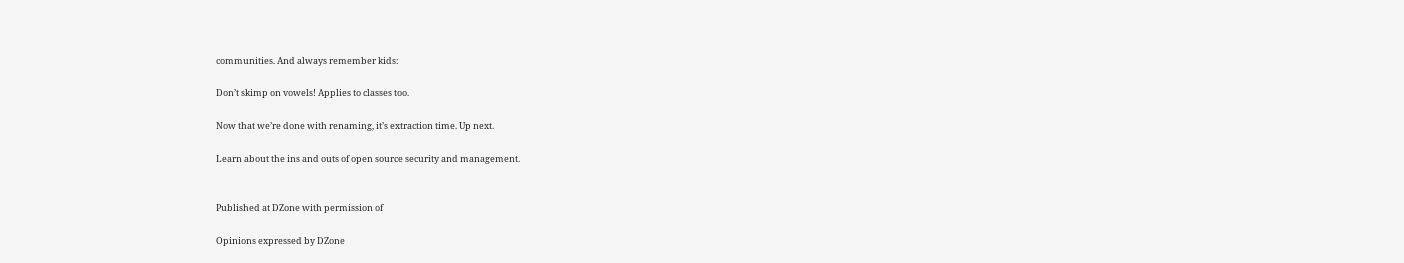communities. And always remember kids:

Don’t skimp on vowels! Applies to classes too.

Now that we’re done with renaming, it’s extraction time. Up next.

Learn about the ins and outs of open source security and management.


Published at DZone with permission of

Opinions expressed by DZone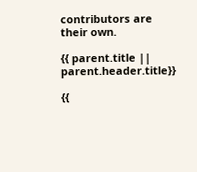contributors are their own.

{{ parent.title || parent.header.title}}

{{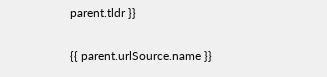parent.tldr }}

{{ parent.urlSource.name }}